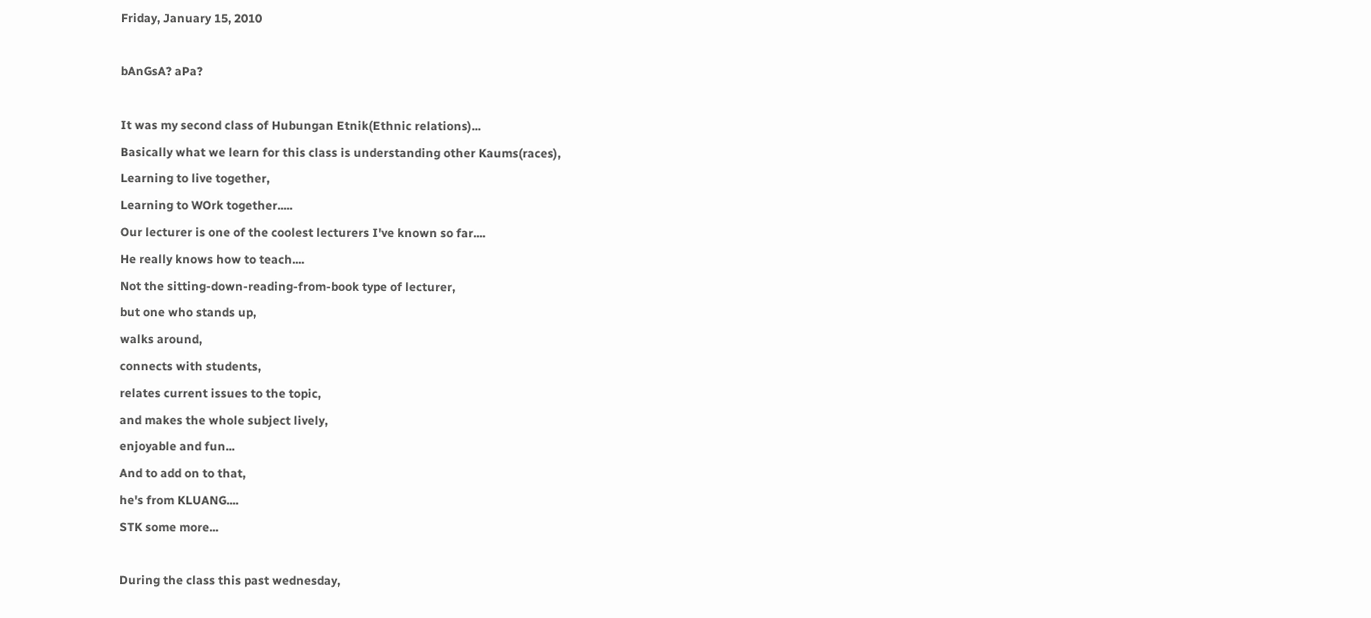Friday, January 15, 2010

bAnGsA? aPa?

It was my second class of Hubungan Etnik(Ethnic relations)...
Basically what we learn for this class is understanding other Kaums(races),
Learning to live together,
Learning to WOrk together.....
Our lecturer is one of the coolest lecturers I've known so far....
He really knows how to teach....
Not the sitting-down-reading-from-book type of lecturer,
but one who stands up,
walks around,
connects with students,
relates current issues to the topic,
and makes the whole subject lively,
enjoyable and fun...
And to add on to that,
he's from KLUANG....
STK some more...

During the class this past wednesday,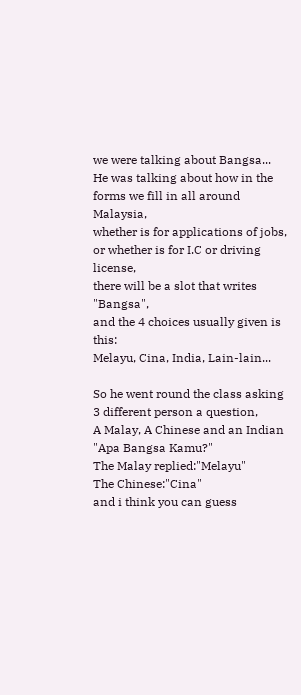we were talking about Bangsa...
He was talking about how in the forms we fill in all around Malaysia,
whether is for applications of jobs,
or whether is for I.C or driving license,
there will be a slot that writes "Bangsa",
and the 4 choices usually given is this:
Melayu, Cina, India, Lain-lain...

So he went round the class asking 3 different person a question,
A Malay, A Chinese and an Indian
"Apa Bangsa Kamu?"
The Malay replied:"Melayu"
The Chinese:"Cina"
and i think you can guess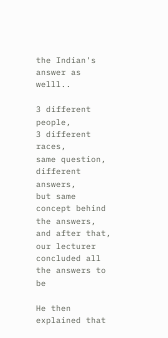the Indian's answer as welll..

3 different people,
3 different races,
same question,
different answers,
but same concept behind the answers,
and after that,
our lecturer concluded all the answers to be

He then explained that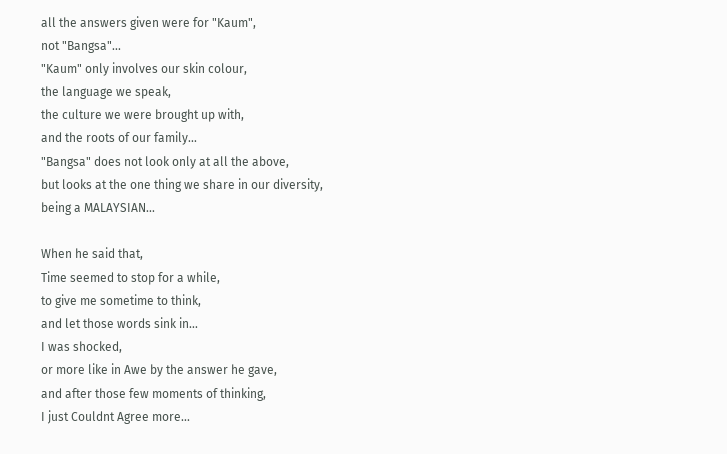all the answers given were for "Kaum",
not "Bangsa"...
"Kaum" only involves our skin colour,
the language we speak,
the culture we were brought up with,
and the roots of our family...
"Bangsa" does not look only at all the above,
but looks at the one thing we share in our diversity,
being a MALAYSIAN...

When he said that,
Time seemed to stop for a while,
to give me sometime to think,
and let those words sink in...
I was shocked,
or more like in Awe by the answer he gave,
and after those few moments of thinking,
I just Couldnt Agree more...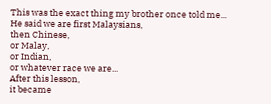This was the exact thing my brother once told me...
He said we are first Malaysians,
then Chinese,
or Malay,
or Indian,
or whatever race we are...
After this lesson,
it became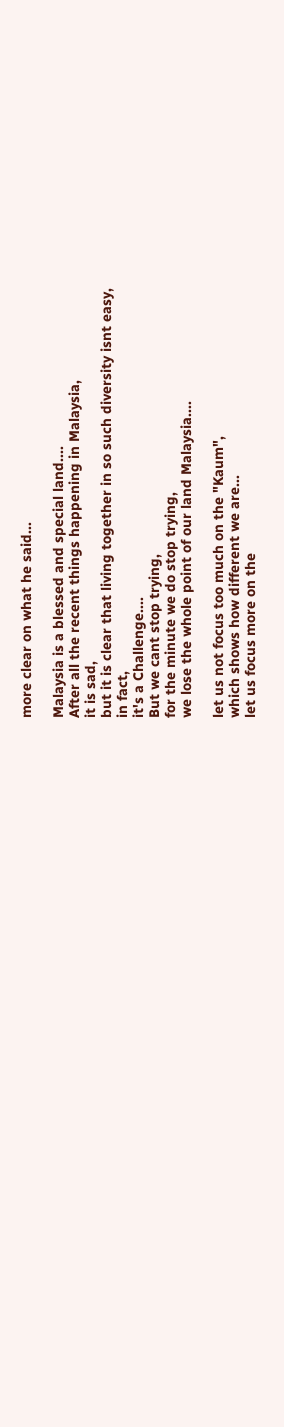more clear on what he said...

Malaysia is a blessed and special land....
After all the recent things happening in Malaysia,
it is sad,
but it is clear that living together in so such diversity isnt easy,
in fact,
it's a Challenge....
But we cant stop trying,
for the minute we do stop trying,
we lose the whole point of our land Malaysia....

let us not focus too much on the "Kaum",
which shows how different we are...
let us focus more on the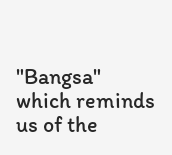"Bangsa"
which reminds us of the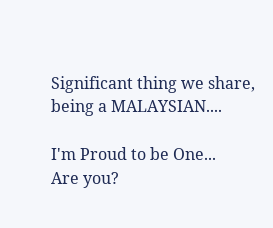Significant thing we share,
being a MALAYSIAN....

I'm Proud to be One...
Are you?